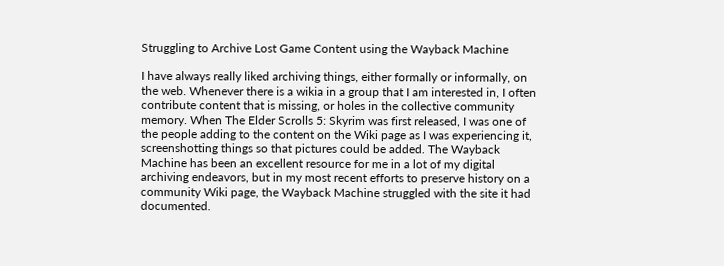Struggling to Archive Lost Game Content using the Wayback Machine

I have always really liked archiving things, either formally or informally, on the web. Whenever there is a wikia in a group that I am interested in, I often contribute content that is missing, or holes in the collective community memory. When The Elder Scrolls 5: Skyrim was first released, I was one of the people adding to the content on the Wiki page as I was experiencing it, screenshotting things so that pictures could be added. The Wayback Machine has been an excellent resource for me in a lot of my digital archiving endeavors, but in my most recent efforts to preserve history on a community Wiki page, the Wayback Machine struggled with the site it had documented.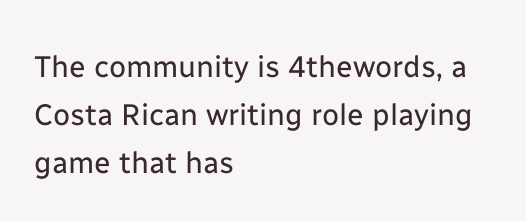The community is 4thewords, a Costa Rican writing role playing game that has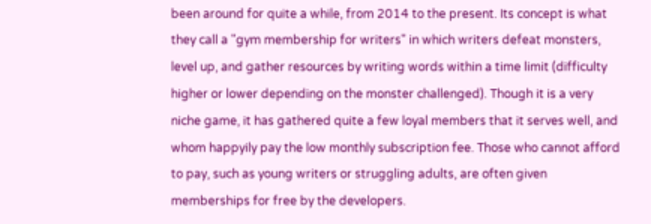been around for quite a while, from 2014 to the present. Its concept is what they call a "gym membership for writers" in which writers defeat monsters, level up, and gather resources by writing words within a time limit (difficulty higher or lower depending on the monster challenged). Though it is a very niche game, it has gathered quite a few loyal members that it serves well, and whom happyily pay the low monthly subscription fee. Those who cannot afford to pay, such as young writers or struggling adults, are often given memberships for free by the developers.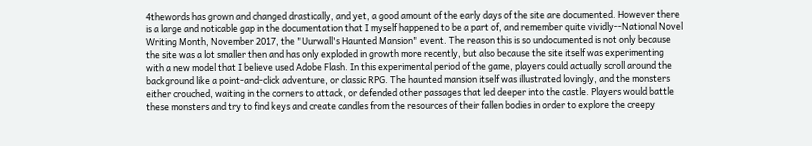4thewords has grown and changed drastically, and yet, a good amount of the early days of the site are documented. However there is a large and noticable gap in the documentation that I myself happened to be a part of, and remember quite vividly--National Novel Writing Month, November 2017, the "Uurwall's Haunted Mansion" event. The reason this is so undocumented is not only because the site was a lot smaller then and has only exploded in growth more recently, but also because the site itself was experimenting with a new model that I believe used Adobe Flash. In this experimental period of the game, players could actually scroll around the background like a point-and-click adventure, or classic RPG. The haunted mansion itself was illustrated lovingly, and the monsters either crouched, waiting in the corners to attack, or defended other passages that led deeper into the castle. Players would battle these monsters and try to find keys and create candles from the resources of their fallen bodies in order to explore the creepy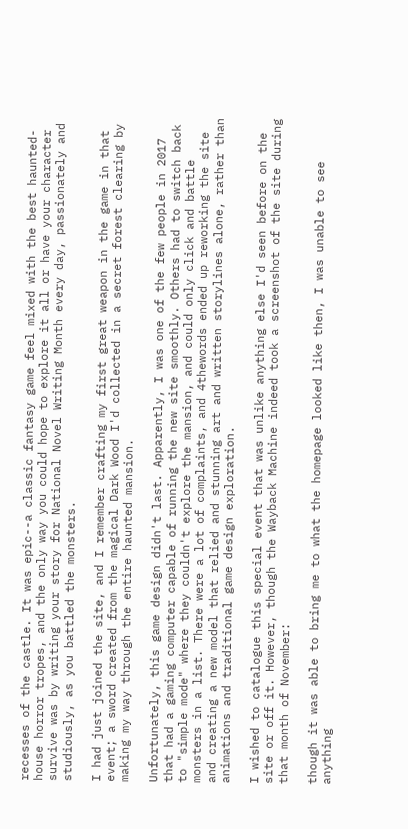recesses of the castle. It was epic--a classic fantasy game feel mixed with the best haunted-house horror tropes, and the only way you could hope to explore it all or have your character survive was by writing your story for National Novel Writing Month every day, passionately and studiously, as you battled the monsters.

I had just joined the site, and I remember crafting my first great weapon in the game in that event; a sword created from the magical Dark Wood I'd collected in a secret forest clearing by making my way through the entire haunted mansion.

Unfortunately, this game design didn't last. Apparently, I was one of the few people in 2017 that had a gaming computer capable of running the new site smoothly. Others had to switch back to "simple mode" where they couldn't explore the mansion, and could only click and battle monsters in a list. There were a lot of complaints, and 4thewords ended up reworking the site and creating a new model that relied and stunning art and written storylines alone, rather than animations and traditional game design exploration.

I wished to catalogue this special event that was unlike anything else I'd seen before on the site or off it. However, though the Wayback Machine indeed took a screenshot of the site during that month of November:

though it was able to bring me to what the homepage looked like then, I was unable to see anything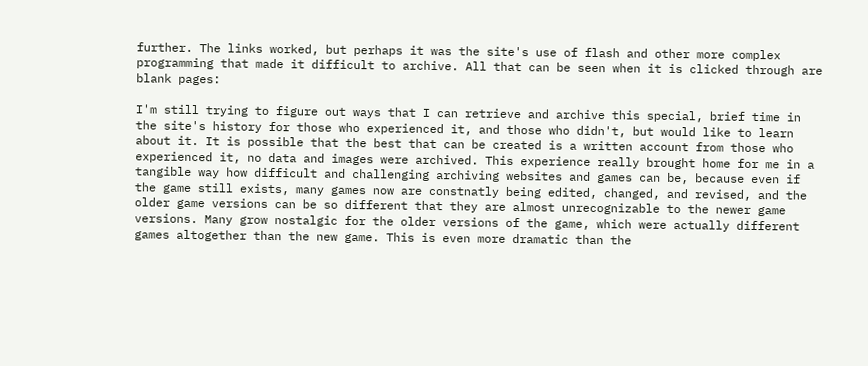further. The links worked, but perhaps it was the site's use of flash and other more complex programming that made it difficult to archive. All that can be seen when it is clicked through are blank pages:

I'm still trying to figure out ways that I can retrieve and archive this special, brief time in the site's history for those who experienced it, and those who didn't, but would like to learn about it. It is possible that the best that can be created is a written account from those who experienced it, no data and images were archived. This experience really brought home for me in a tangible way how difficult and challenging archiving websites and games can be, because even if the game still exists, many games now are constnatly being edited, changed, and revised, and the older game versions can be so different that they are almost unrecognizable to the newer game versions. Many grow nostalgic for the older versions of the game, which were actually different games altogether than the new game. This is even more dramatic than the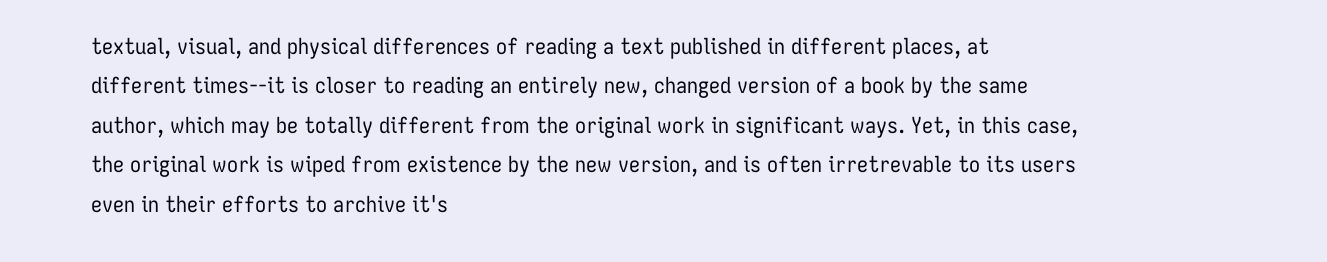textual, visual, and physical differences of reading a text published in different places, at different times--it is closer to reading an entirely new, changed version of a book by the same author, which may be totally different from the original work in significant ways. Yet, in this case, the original work is wiped from existence by the new version, and is often irretrevable to its users even in their efforts to archive it's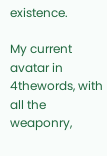existence.

My current avatar in 4thewords, with all the weaponry,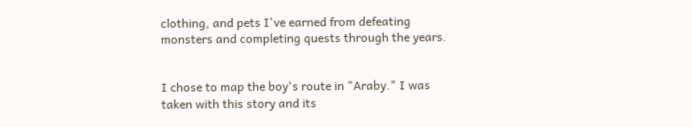clothing, and pets I've earned from defeating monsters and completing quests through the years.


I chose to map the boy's route in "Araby." I was taken with this story and its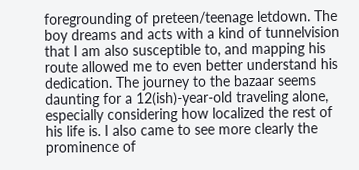foregrounding of preteen/teenage letdown. The boy dreams and acts with a kind of tunnelvision that I am also susceptible to, and mapping his route allowed me to even better understand his dedication. The journey to the bazaar seems daunting for a 12(ish)-year-old traveling alone, especially considering how localized the rest of his life is. I also came to see more clearly the prominence of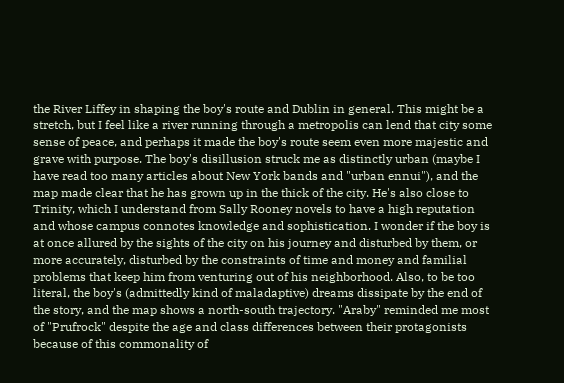the River Liffey in shaping the boy's route and Dublin in general. This might be a stretch, but I feel like a river running through a metropolis can lend that city some sense of peace, and perhaps it made the boy's route seem even more majestic and grave with purpose. The boy's disillusion struck me as distinctly urban (maybe I have read too many articles about New York bands and "urban ennui"), and the map made clear that he has grown up in the thick of the city. He's also close to Trinity, which I understand from Sally Rooney novels to have a high reputation and whose campus connotes knowledge and sophistication. I wonder if the boy is at once allured by the sights of the city on his journey and disturbed by them, or more accurately, disturbed by the constraints of time and money and familial problems that keep him from venturing out of his neighborhood. Also, to be too literal, the boy's (admittedly kind of maladaptive) dreams dissipate by the end of the story, and the map shows a north-south trajectory. "Araby" reminded me most of "Prufrock" despite the age and class differences between their protagonists because of this commonality of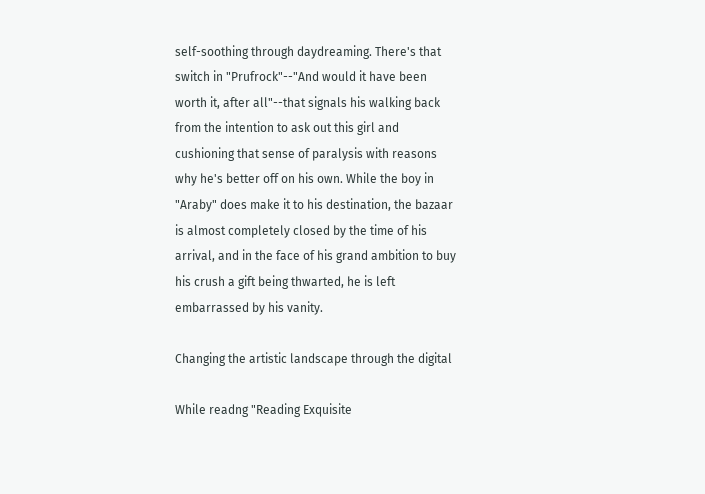self-soothing through daydreaming. There's that switch in "Prufrock"--"And would it have been worth it, after all"--that signals his walking back from the intention to ask out this girl and cushioning that sense of paralysis with reasons why he's better off on his own. While the boy in "Araby" does make it to his destination, the bazaar is almost completely closed by the time of his arrival, and in the face of his grand ambition to buy his crush a gift being thwarted, he is left embarrassed by his vanity.

Changing the artistic landscape through the digital

While readng "Reading Exquisite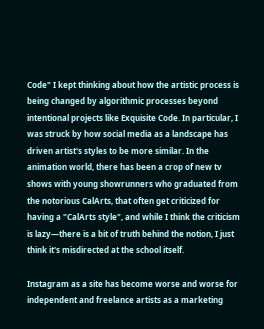Code" I kept thinking about how the artistic process is being changed by algorithmic processes beyond intentional projects like Exquisite Code. In particular, I was struck by how social media as a landscape has driven artist's styles to be more similar. In the animation world, there has been a crop of new tv shows with young showrunners who graduated from the notorious CalArts, that often get criticized for having a "CalArts style", and while I think the criticism is lazy—there is a bit of truth behind the notion, I just think it's misdirected at the school itself.

Instagram as a site has become worse and worse for independent and freelance artists as a marketing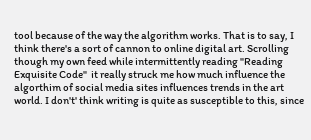tool because of the way the algorithm works. That is to say, I think there's a sort of cannon to online digital art. Scrolling though my own feed while intermittently reading "Reading Exquisite Code"  it really struck me how much influence the algorthim of social media sites influences trends in the art world. I don't' think writing is quite as susceptible to this, since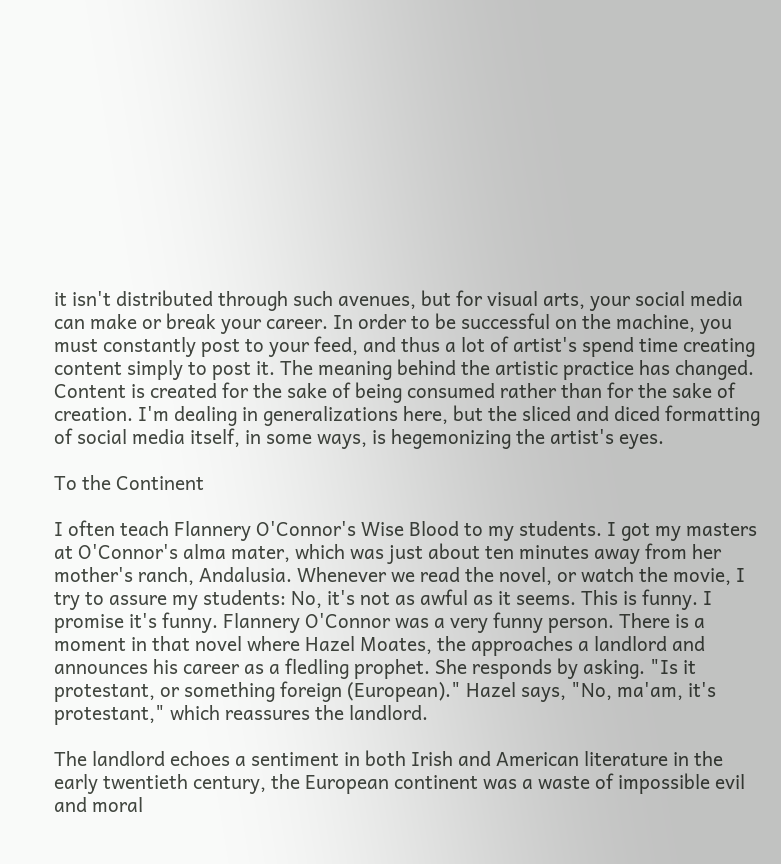it isn't distributed through such avenues, but for visual arts, your social media can make or break your career. In order to be successful on the machine, you must constantly post to your feed, and thus a lot of artist's spend time creating content simply to post it. The meaning behind the artistic practice has changed. Content is created for the sake of being consumed rather than for the sake of creation. I'm dealing in generalizations here, but the sliced and diced formatting of social media itself, in some ways, is hegemonizing the artist's eyes.

To the Continent

I often teach Flannery O'Connor's Wise Blood to my students. I got my masters at O'Connor's alma mater, which was just about ten minutes away from her mother's ranch, Andalusia. Whenever we read the novel, or watch the movie, I try to assure my students: No, it's not as awful as it seems. This is funny. I promise it's funny. Flannery O'Connor was a very funny person. There is a moment in that novel where Hazel Moates, the approaches a landlord and announces his career as a fledling prophet. She responds by asking. "Is it protestant, or something foreign (European)." Hazel says, "No, ma'am, it's protestant," which reassures the landlord.

The landlord echoes a sentiment in both Irish and American literature in the early twentieth century, the European continent was a waste of impossible evil and moral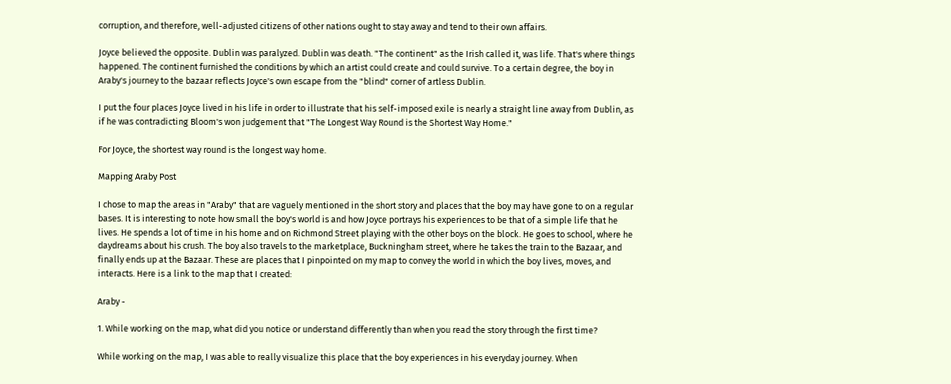corruption, and therefore, well-adjusted citizens of other nations ought to stay away and tend to their own affairs.

Joyce believed the opposite. Dublin was paralyzed. Dublin was death. "The continent" as the Irish called it, was life. That's where things happened. The continent furnished the conditions by which an artist could create and could survive. To a certain degree, the boy in Araby's journey to the bazaar reflects Joyce's own escape from the "blind" corner of artless Dublin.

I put the four places Joyce lived in his life in order to illustrate that his self-imposed exile is nearly a straight line away from Dublin, as if he was contradicting Bloom's won judgement that "The Longest Way Round is the Shortest Way Home."

For Joyce, the shortest way round is the longest way home.

Mapping Araby Post

I chose to map the areas in "Araby" that are vaguely mentioned in the short story and places that the boy may have gone to on a regular bases. It is interesting to note how small the boy's world is and how Joyce portrays his experiences to be that of a simple life that he lives. He spends a lot of time in his home and on Richmond Street playing with the other boys on the block. He goes to school, where he daydreams about his crush. The boy also travels to the marketplace, Buckningham street, where he takes the train to the Bazaar, and finally ends up at the Bazaar. These are places that I pinpointed on my map to convey the world in which the boy lives, moves, and interacts. Here is a link to the map that I created:

Araby -

1. While working on the map, what did you notice or understand differently than when you read the story through the first time?

While working on the map, I was able to really visualize this place that the boy experiences in his everyday journey. When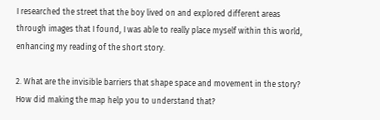I researched the street that the boy lived on and explored different areas through images that I found, I was able to really place myself within this world, enhancing my reading of the short story.

2. What are the invisible barriers that shape space and movement in the story? How did making the map help you to understand that?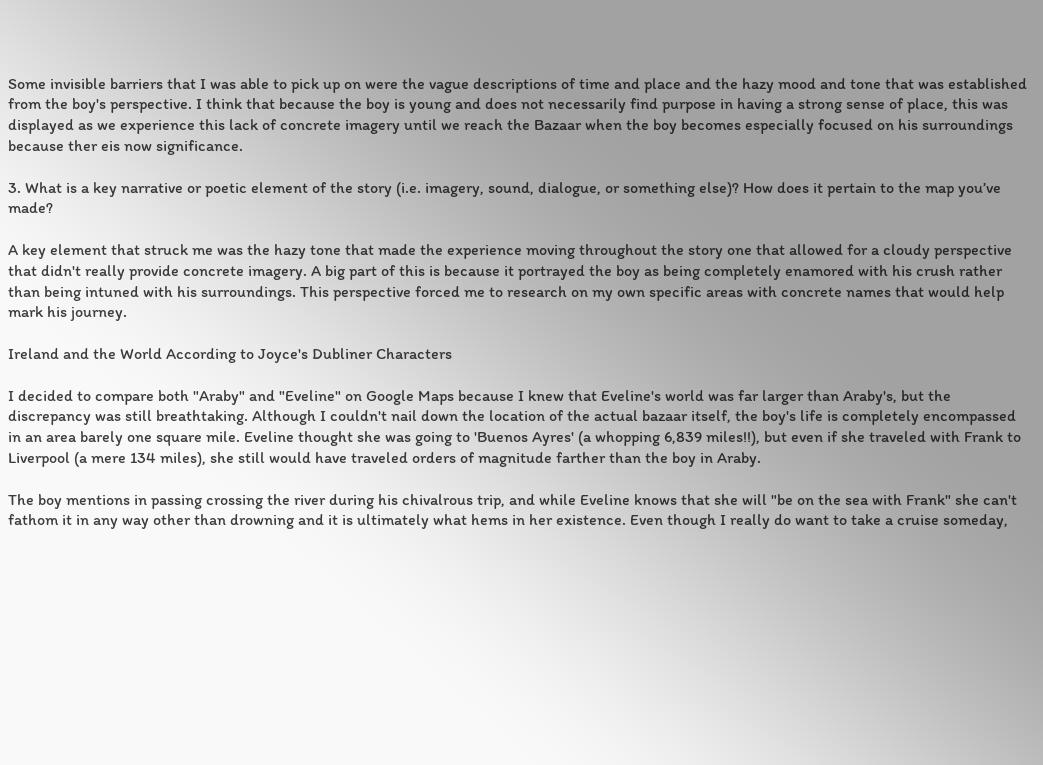Some invisible barriers that I was able to pick up on were the vague descriptions of time and place and the hazy mood and tone that was established from the boy's perspective. I think that because the boy is young and does not necessarily find purpose in having a strong sense of place, this was displayed as we experience this lack of concrete imagery until we reach the Bazaar when the boy becomes especially focused on his surroundings because ther eis now significance.

3. What is a key narrative or poetic element of the story (i.e. imagery, sound, dialogue, or something else)? How does it pertain to the map you’ve made?

A key element that struck me was the hazy tone that made the experience moving throughout the story one that allowed for a cloudy perspective that didn't really provide concrete imagery. A big part of this is because it portrayed the boy as being completely enamored with his crush rather than being intuned with his surroundings. This perspective forced me to research on my own specific areas with concrete names that would help mark his journey.

Ireland and the World According to Joyce's Dubliner Characters

I decided to compare both "Araby" and "Eveline" on Google Maps because I knew that Eveline's world was far larger than Araby's, but the discrepancy was still breathtaking. Although I couldn't nail down the location of the actual bazaar itself, the boy's life is completely encompassed in an area barely one square mile. Eveline thought she was going to 'Buenos Ayres' (a whopping 6,839 miles!!), but even if she traveled with Frank to Liverpool (a mere 134 miles), she still would have traveled orders of magnitude farther than the boy in Araby.

The boy mentions in passing crossing the river during his chivalrous trip, and while Eveline knows that she will "be on the sea with Frank" she can't fathom it in any way other than drowning and it is ultimately what hems in her existence. Even though I really do want to take a cruise someday,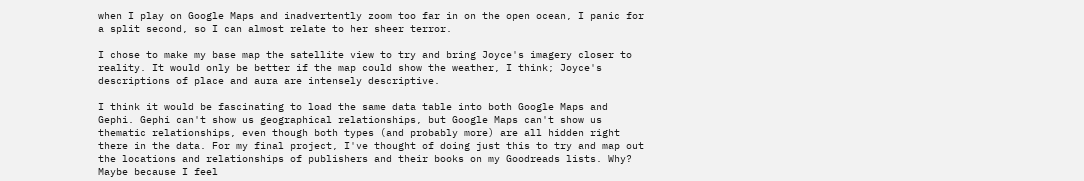when I play on Google Maps and inadvertently zoom too far in on the open ocean, I panic for a split second, so I can almost relate to her sheer terror.

I chose to make my base map the satellite view to try and bring Joyce's imagery closer to reality. It would only be better if the map could show the weather, I think; Joyce's descriptions of place and aura are intensely descriptive.

I think it would be fascinating to load the same data table into both Google Maps and Gephi. Gephi can't show us geographical relationships, but Google Maps can't show us thematic relationships, even though both types (and probably more) are all hidden right there in the data. For my final project, I've thought of doing just this to try and map out the locations and relationships of publishers and their books on my Goodreads lists. Why? Maybe because I feel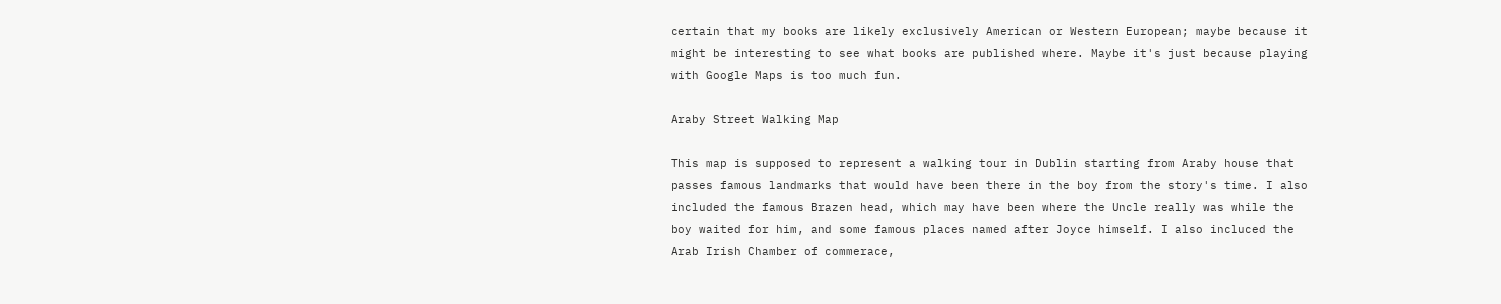certain that my books are likely exclusively American or Western European; maybe because it might be interesting to see what books are published where. Maybe it's just because playing with Google Maps is too much fun.

Araby Street Walking Map

This map is supposed to represent a walking tour in Dublin starting from Araby house that passes famous landmarks that would have been there in the boy from the story's time. I also included the famous Brazen head, which may have been where the Uncle really was while the boy waited for him, and some famous places named after Joyce himself. I also incluced the Arab Irish Chamber of commerace,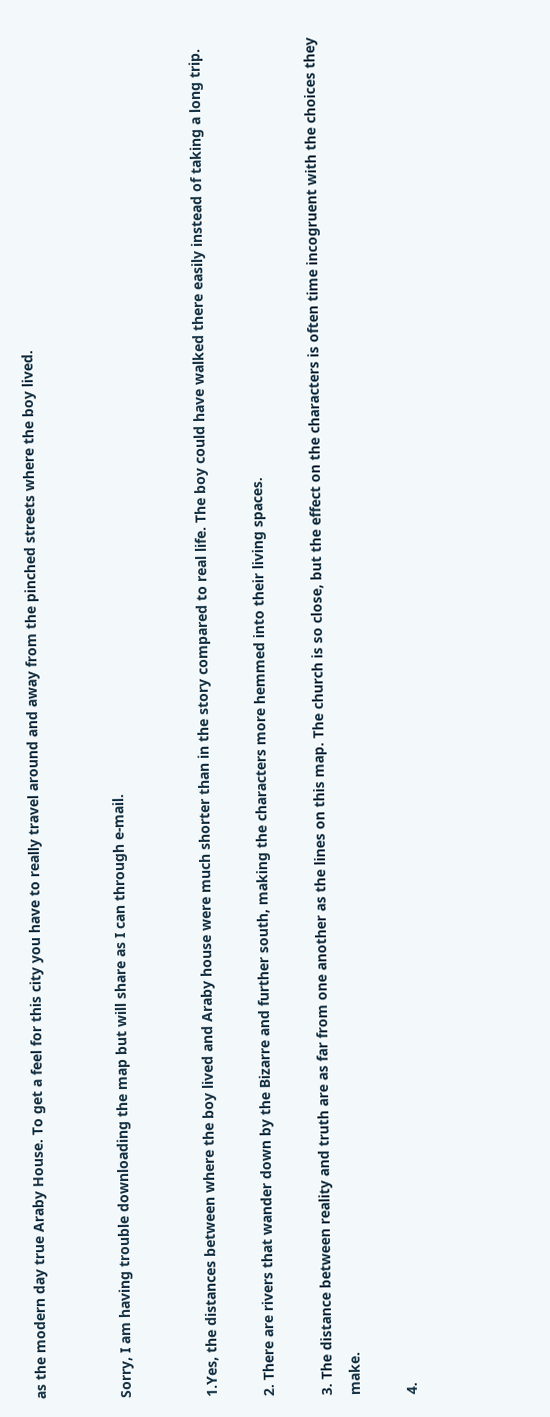as the modern day true Araby House. To get a feel for this city you have to really travel around and away from the pinched streets where the boy lived.


Sorry, I am having trouble downloading the map but will share as I can through e-mail.


1.Yes, the distances between where the boy lived and Araby house were much shorter than in the story compared to real life. The boy could have walked there easily instead of taking a long trip.

2. There are rivers that wander down by the Bizarre and further south, making the characters more hemmed into their living spaces.

3. The distance between reality and truth are as far from one another as the lines on this map. The church is so close, but the effect on the characters is often time incogruent with the choices they make.

4.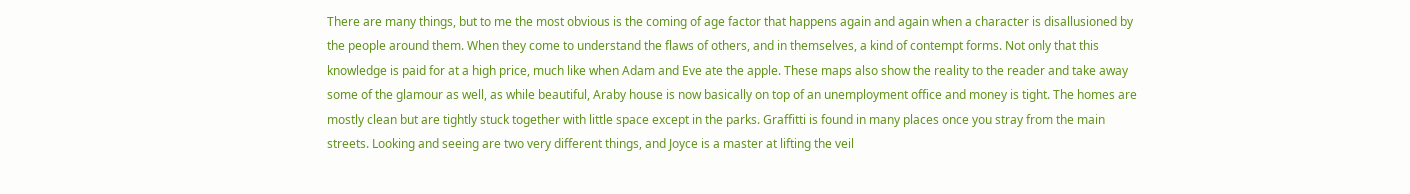There are many things, but to me the most obvious is the coming of age factor that happens again and again when a character is disallusioned by the people around them. When they come to understand the flaws of others, and in themselves, a kind of contempt forms. Not only that this knowledge is paid for at a high price, much like when Adam and Eve ate the apple. These maps also show the reality to the reader and take away some of the glamour as well, as while beautiful, Araby house is now basically on top of an unemployment office and money is tight. The homes are mostly clean but are tightly stuck together with little space except in the parks. Graffitti is found in many places once you stray from the main streets. Looking and seeing are two very different things, and Joyce is a master at lifting the veil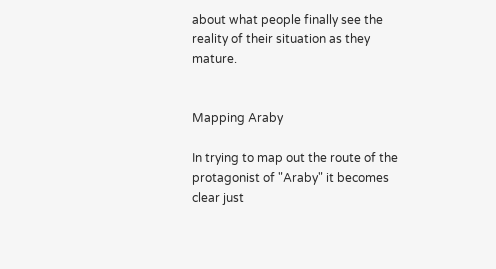about what people finally see the reality of their situation as they mature.


Mapping Araby

In trying to map out the route of the protagonist of "Araby" it becomes clear just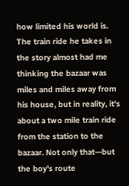how limited his world is. The train ride he takes in the story almost had me thinking the bazaar was miles and miles away from his house, but in reality, it's about a two mile train ride from the station to the bazaar. Not only that—but the boy's route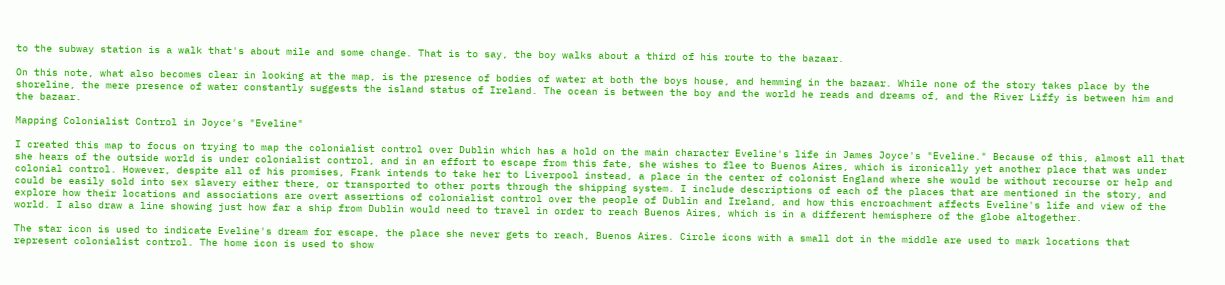to the subway station is a walk that's about mile and some change. That is to say, the boy walks about a third of his route to the bazaar.

On this note, what also becomes clear in looking at the map, is the presence of bodies of water at both the boys house, and hemming in the bazaar. While none of the story takes place by the shoreline, the mere presence of water constantly suggests the island status of Ireland. The ocean is between the boy and the world he reads and dreams of, and the River Liffy is between him and the bazaar.

Mapping Colonialist Control in Joyce's "Eveline"

I created this map to focus on trying to map the colonialist control over Dublin which has a hold on the main character Eveline's life in James Joyce's "Eveline." Because of this, almost all that she hears of the outside world is under colonialist control, and in an effort to escape from this fate, she wishes to flee to Buenos Aires, which is ironically yet another place that was under colonial control. However, despite all of his promises, Frank intends to take her to Liverpool instead, a place in the center of colonist England where she would be without recourse or help and could be easily sold into sex slavery either there, or transported to other ports through the shipping system. I include descriptions of each of the places that are mentioned in the story, and explore how their locations and associations are overt assertions of colonialist control over the people of Dublin and Ireland, and how this encroachment affects Eveline's life and view of the world. I also draw a line showing just how far a ship from Dublin would need to travel in order to reach Buenos Aires, which is in a different hemisphere of the globe altogether.

The star icon is used to indicate Eveline's dream for escape, the place she never gets to reach, Buenos Aires. Circle icons with a small dot in the middle are used to mark locations that represent colonialist control. The home icon is used to show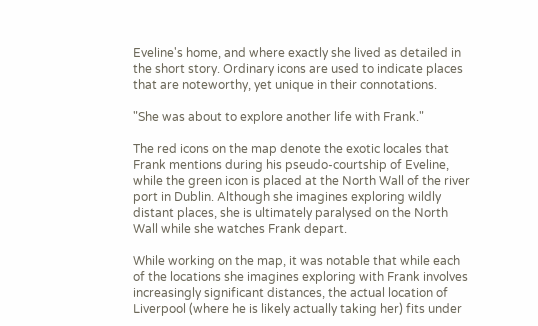Eveline's home, and where exactly she lived as detailed in the short story. Ordinary icons are used to indicate places that are noteworthy, yet unique in their connotations.

"She was about to explore another life with Frank."

The red icons on the map denote the exotic locales that Frank mentions during his pseudo-courtship of Eveline, while the green icon is placed at the North Wall of the river port in Dublin. Although she imagines exploring wildly distant places, she is ultimately paralysed on the North Wall while she watches Frank depart.

While working on the map, it was notable that while each of the locations she imagines exploring with Frank involves increasingly significant distances, the actual location of Liverpool (where he is likely actually taking her) fits under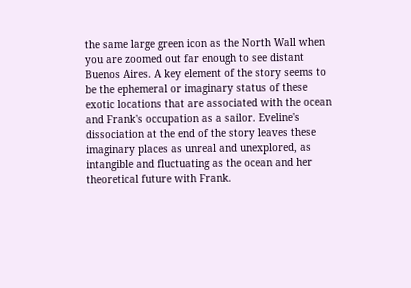the same large green icon as the North Wall when you are zoomed out far enough to see distant Buenos Aires. A key element of the story seems to be the ephemeral or imaginary status of these exotic locations that are associated with the ocean and Frank's occupation as a sailor. Eveline's dissociation at the end of the story leaves these imaginary places as unreal and unexplored, as intangible and fluctuating as the ocean and her theoretical future with Frank.